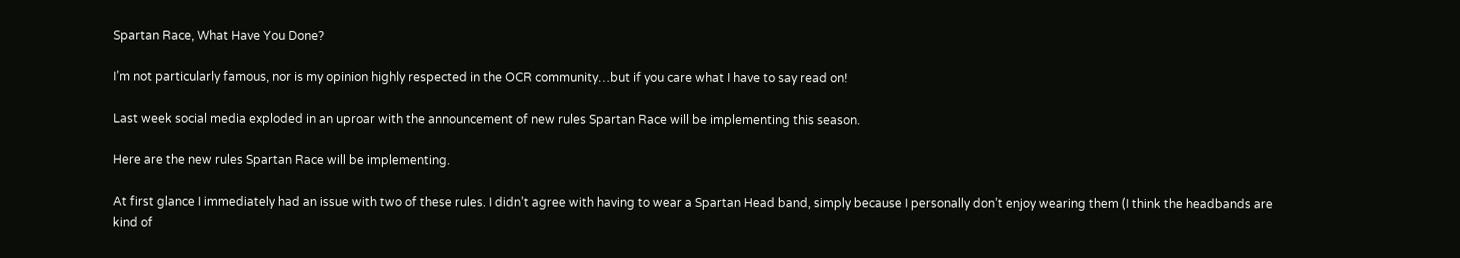Spartan Race, What Have You Done?

I’m not particularly famous, nor is my opinion highly respected in the OCR community…but if you care what I have to say read on!

Last week social media exploded in an uproar with the announcement of new rules Spartan Race will be implementing this season.

Here are the new rules Spartan Race will be implementing.

At first glance I immediately had an issue with two of these rules. I didn’t agree with having to wear a Spartan Head band, simply because I personally don’t enjoy wearing them (I think the headbands are kind of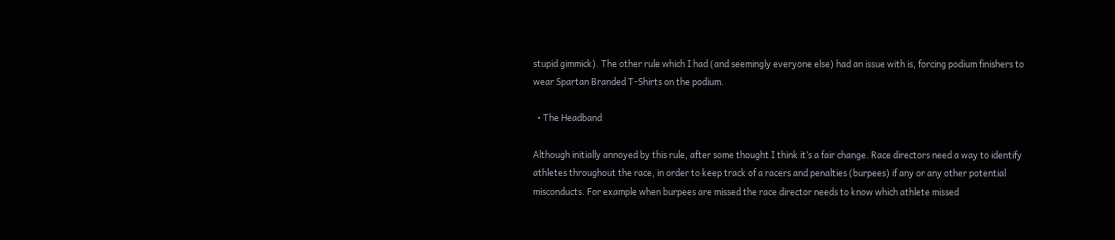stupid gimmick). The other rule which I had (and seemingly everyone else) had an issue with is, forcing podium finishers to wear Spartan Branded T-Shirts on the podium.

  • The Headband

Although initially annoyed by this rule, after some thought I think it’s a fair change. Race directors need a way to identify athletes throughout the race, in order to keep track of a racers and penalties (burpees) if any or any other potential misconducts. For example when burpees are missed the race director needs to know which athlete missed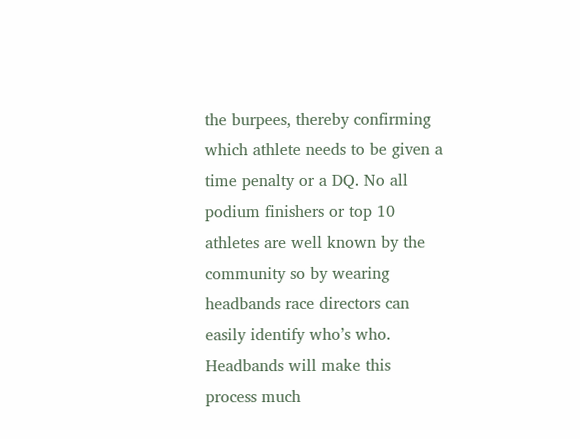the burpees, thereby confirming which athlete needs to be given a time penalty or a DQ. No all podium finishers or top 10 athletes are well known by the community so by wearing headbands race directors can easily identify who’s who. Headbands will make this process much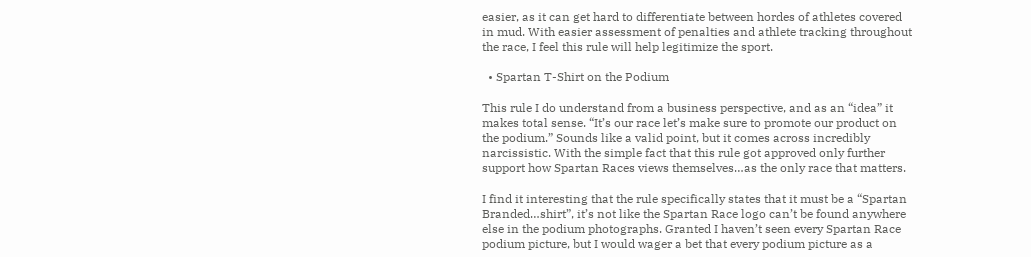easier, as it can get hard to differentiate between hordes of athletes covered in mud. With easier assessment of penalties and athlete tracking throughout the race, I feel this rule will help legitimize the sport.

  • Spartan T-Shirt on the Podium

This rule I do understand from a business perspective, and as an “idea” it makes total sense. “It’s our race let’s make sure to promote our product on the podium.” Sounds like a valid point, but it comes across incredibly narcissistic. With the simple fact that this rule got approved only further support how Spartan Races views themselves…as the only race that matters.

I find it interesting that the rule specifically states that it must be a “Spartan Branded…shirt”, it’s not like the Spartan Race logo can’t be found anywhere else in the podium photographs. Granted I haven’t seen every Spartan Race podium picture, but I would wager a bet that every podium picture as a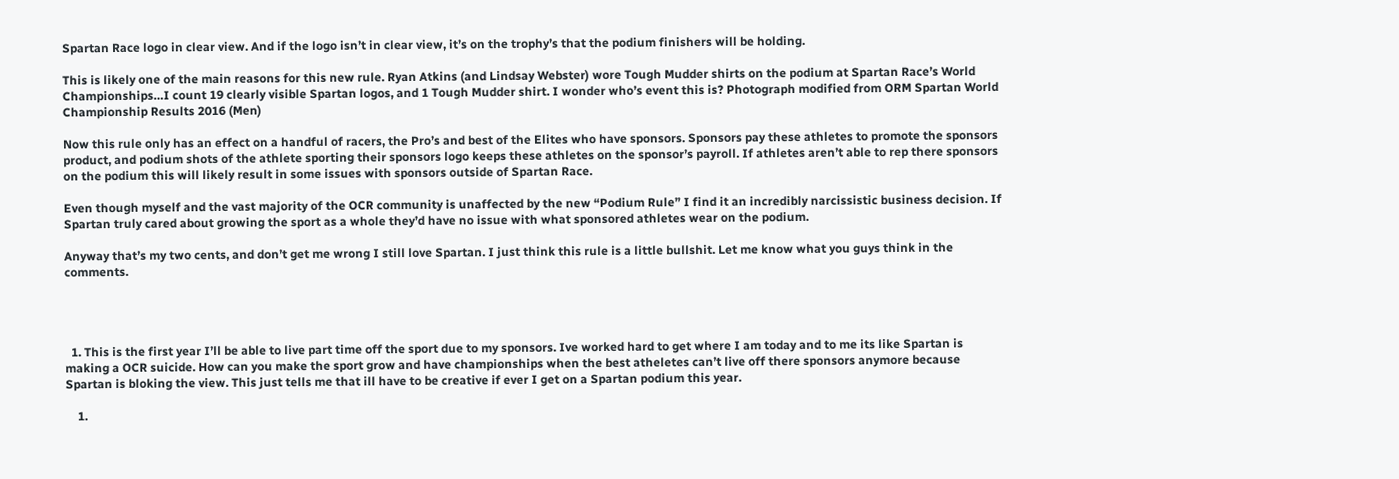Spartan Race logo in clear view. And if the logo isn’t in clear view, it’s on the trophy’s that the podium finishers will be holding.

This is likely one of the main reasons for this new rule. Ryan Atkins (and Lindsay Webster) wore Tough Mudder shirts on the podium at Spartan Race’s World Championships…I count 19 clearly visible Spartan logos, and 1 Tough Mudder shirt. I wonder who’s event this is? Photograph modified from ORM Spartan World Championship Results 2016 (Men)

Now this rule only has an effect on a handful of racers, the Pro’s and best of the Elites who have sponsors. Sponsors pay these athletes to promote the sponsors product, and podium shots of the athlete sporting their sponsors logo keeps these athletes on the sponsor’s payroll. If athletes aren’t able to rep there sponsors on the podium this will likely result in some issues with sponsors outside of Spartan Race.

Even though myself and the vast majority of the OCR community is unaffected by the new “Podium Rule” I find it an incredibly narcissistic business decision. If Spartan truly cared about growing the sport as a whole they’d have no issue with what sponsored athletes wear on the podium.

Anyway that’s my two cents, and don’t get me wrong I still love Spartan. I just think this rule is a little bullshit. Let me know what you guys think in the comments.




  1. This is the first year I’ll be able to live part time off the sport due to my sponsors. Ive worked hard to get where I am today and to me its like Spartan is making a OCR suicide. How can you make the sport grow and have championships when the best atheletes can’t live off there sponsors anymore because Spartan is bloking the view. This just tells me that ill have to be creative if ever I get on a Spartan podium this year.

    1.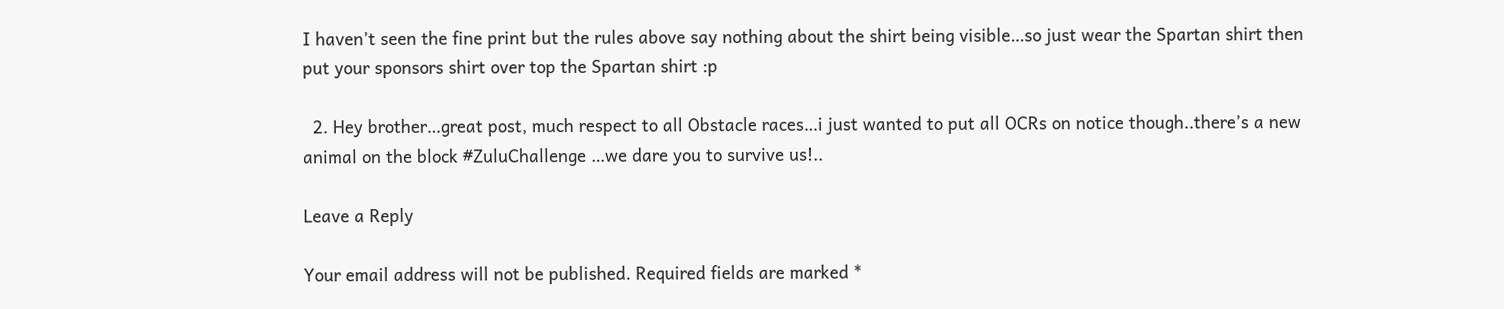I haven’t seen the fine print but the rules above say nothing about the shirt being visible…so just wear the Spartan shirt then put your sponsors shirt over top the Spartan shirt :p

  2. Hey brother…great post, much respect to all Obstacle races…i just wanted to put all OCRs on notice though..there’s a new animal on the block #ZuluChallenge …we dare you to survive us!..

Leave a Reply

Your email address will not be published. Required fields are marked *